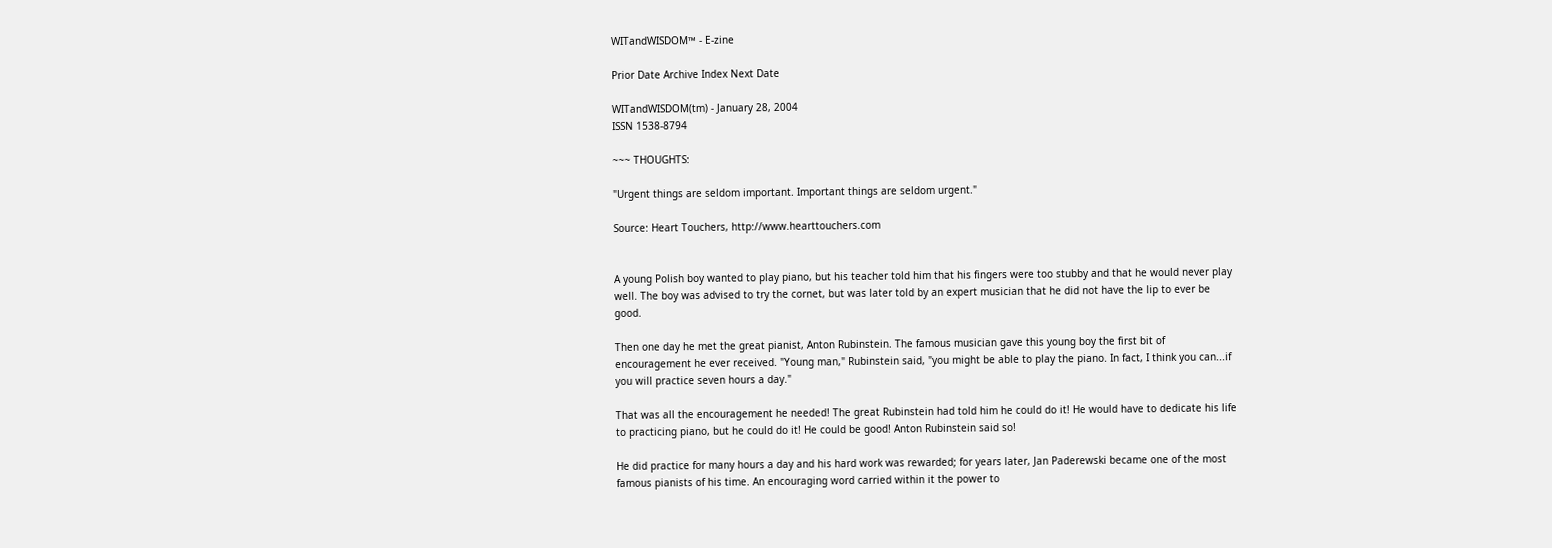WITandWISDOM™ - E-zine

Prior Date Archive Index Next Date

WITandWISDOM(tm) - January 28, 2004
ISSN 1538-8794

~~~ THOUGHTS:

"Urgent things are seldom important. Important things are seldom urgent."

Source: Heart Touchers, http://www.hearttouchers.com


A young Polish boy wanted to play piano, but his teacher told him that his fingers were too stubby and that he would never play well. The boy was advised to try the cornet, but was later told by an expert musician that he did not have the lip to ever be good.

Then one day he met the great pianist, Anton Rubinstein. The famous musician gave this young boy the first bit of encouragement he ever received. "Young man," Rubinstein said, "you might be able to play the piano. In fact, I think you can...if you will practice seven hours a day."

That was all the encouragement he needed! The great Rubinstein had told him he could do it! He would have to dedicate his life to practicing piano, but he could do it! He could be good! Anton Rubinstein said so!

He did practice for many hours a day and his hard work was rewarded; for years later, Jan Paderewski became one of the most famous pianists of his time. An encouraging word carried within it the power to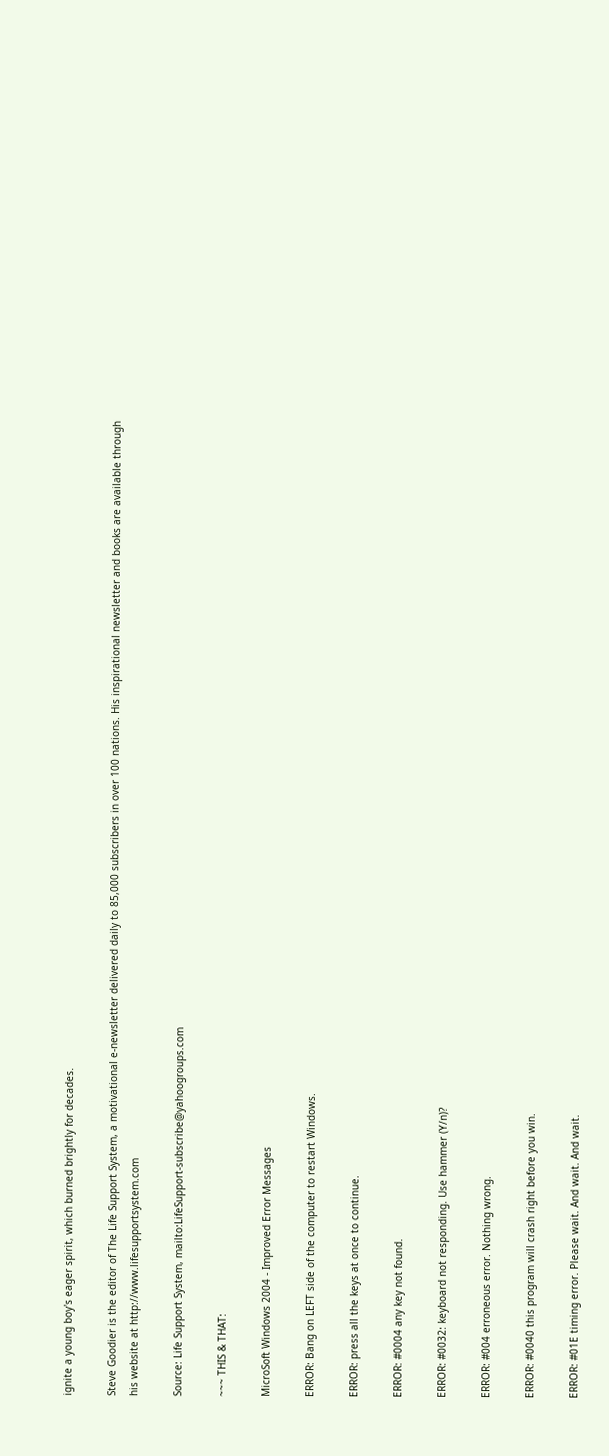ignite a young boy's eager spirit, which burned brightly for decades.

Steve Goodier is the editor of The Life Support System, a motivational e-newsletter delivered daily to 85,000 subscribers in over 100 nations. His inspirational newsletter and books are available through his website at http://www.lifesupportsystem.com

Source: Life Support System, mailto:LifeSupport-subscribe@yahoogroups.com

~~~ THIS & THAT:

MicroSoft Windows 2004 - Improved Error Messages

ERROR: Bang on LEFT side of the computer to restart Windows.

ERROR: press all the keys at once to continue.

ERROR: #0004 any key not found.

ERROR: #0032: keyboard not responding. Use hammer (Y/n)?

ERROR: #004 erroneous error. Nothing wrong.

ERROR: #0040 this program will crash right before you win.

ERROR: #01E timing error. Please wait. And wait. And wait.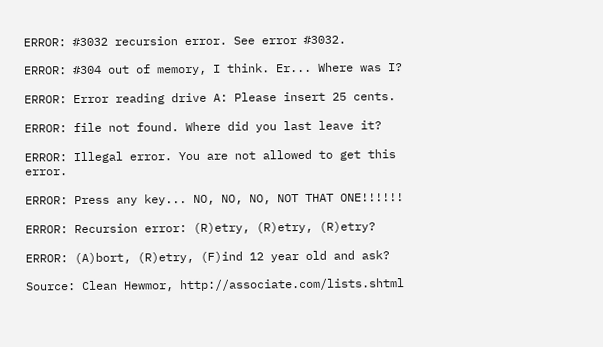ERROR: #3032 recursion error. See error #3032.

ERROR: #304 out of memory, I think. Er... Where was I?

ERROR: Error reading drive A: Please insert 25 cents.

ERROR: file not found. Where did you last leave it?

ERROR: Illegal error. You are not allowed to get this error.

ERROR: Press any key... NO, NO, NO, NOT THAT ONE!!!!!!

ERROR: Recursion error: (R)etry, (R)etry, (R)etry?

ERROR: (A)bort, (R)etry, (F)ind 12 year old and ask?

Source: Clean Hewmor, http://associate.com/lists.shtml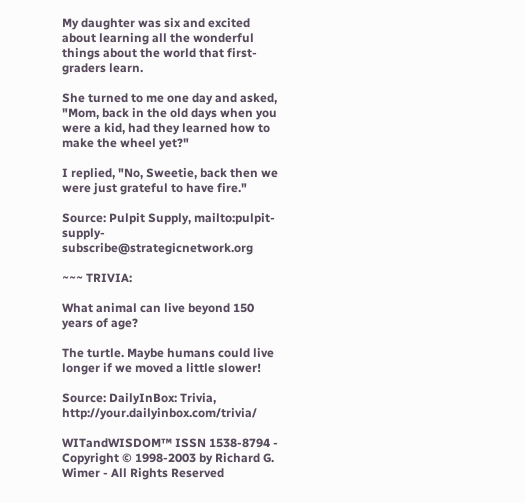My daughter was six and excited about learning all the wonderful things about the world that first-graders learn.

She turned to me one day and asked, "Mom, back in the old days when you were a kid, had they learned how to make the wheel yet?"

I replied, "No, Sweetie, back then we were just grateful to have fire."

Source: Pulpit Supply, mailto:pulpit-supply-subscribe@strategicnetwork.org

~~~ TRIVIA:

What animal can live beyond 150 years of age?

The turtle. Maybe humans could live longer if we moved a little slower!

Source: DailyInBox: Trivia, http://your.dailyinbox.com/trivia/

WITandWISDOM™ ISSN 1538-8794 - Copyright © 1998-2003 by Richard G. Wimer - All Rights Reserved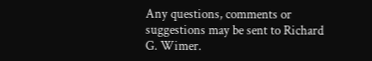Any questions, comments or suggestions may be sent to Richard G. Wimer.